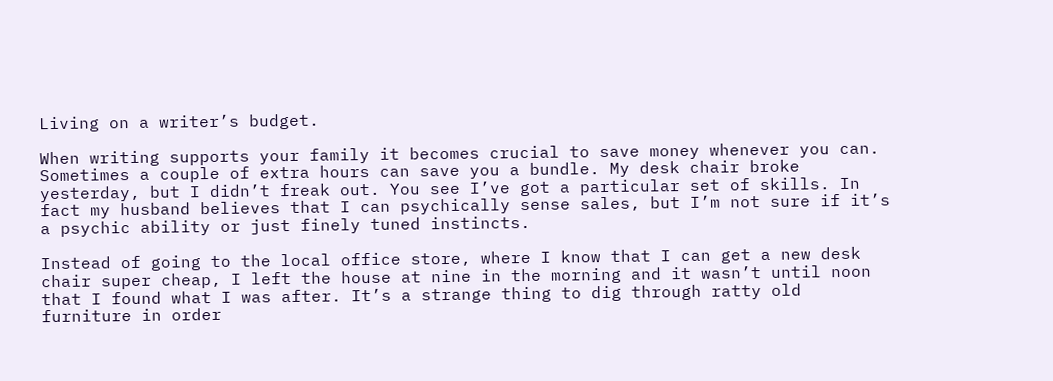Living on a writer’s budget.

When writing supports your family it becomes crucial to save money whenever you can. Sometimes a couple of extra hours can save you a bundle. My desk chair broke yesterday, but I didn’t freak out. You see I’ve got a particular set of skills. In fact my husband believes that I can psychically sense sales, but I’m not sure if it’s a psychic ability or just finely tuned instincts.

Instead of going to the local office store, where I know that I can get a new desk chair super cheap, I left the house at nine in the morning and it wasn’t until noon that I found what I was after. It’s a strange thing to dig through ratty old furniture in order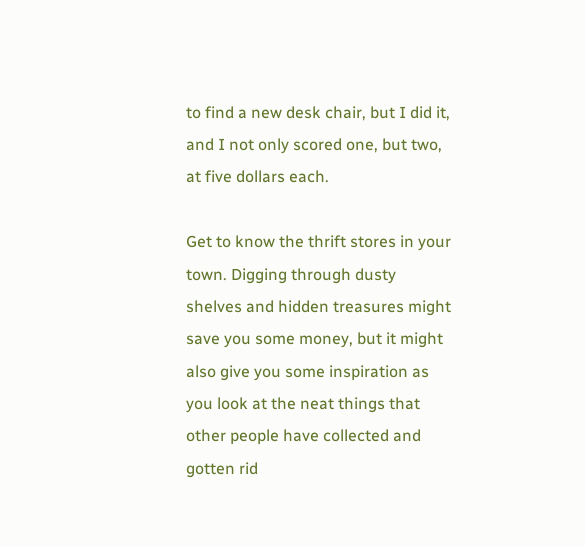to find a new desk chair, but I did it, and I not only scored one, but two, at five dollars each.

Get to know the thrift stores in your town. Digging through dusty shelves and hidden treasures might save you some money, but it might also give you some inspiration as you look at the neat things that other people have collected and gotten rid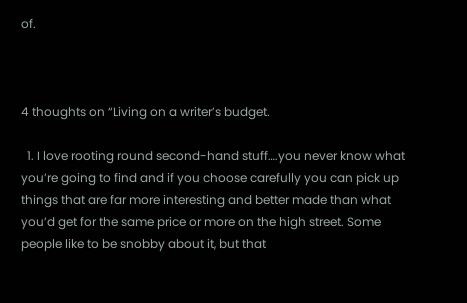of.



4 thoughts on “Living on a writer’s budget.

  1. I love rooting round second-hand stuff….you never know what you’re going to find and if you choose carefully you can pick up things that are far more interesting and better made than what you’d get for the same price or more on the high street. Some people like to be snobby about it, but that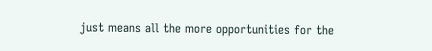just means all the more opportunities for the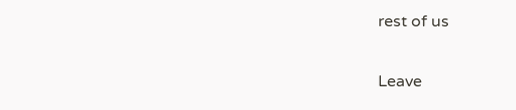rest of us

Leave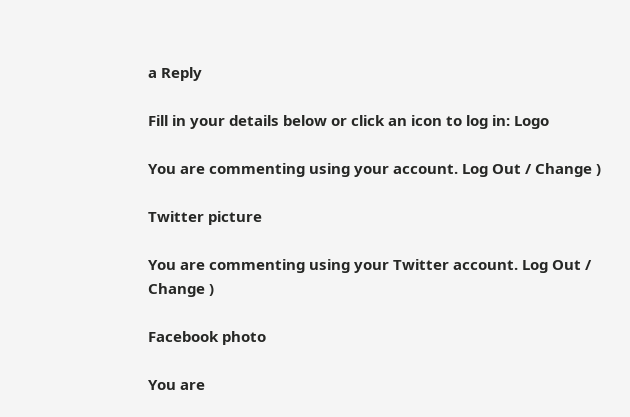a Reply

Fill in your details below or click an icon to log in: Logo

You are commenting using your account. Log Out / Change )

Twitter picture

You are commenting using your Twitter account. Log Out / Change )

Facebook photo

You are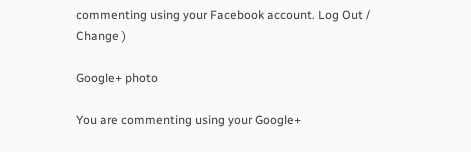commenting using your Facebook account. Log Out / Change )

Google+ photo

You are commenting using your Google+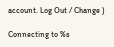account. Log Out / Change )

Connecting to %s